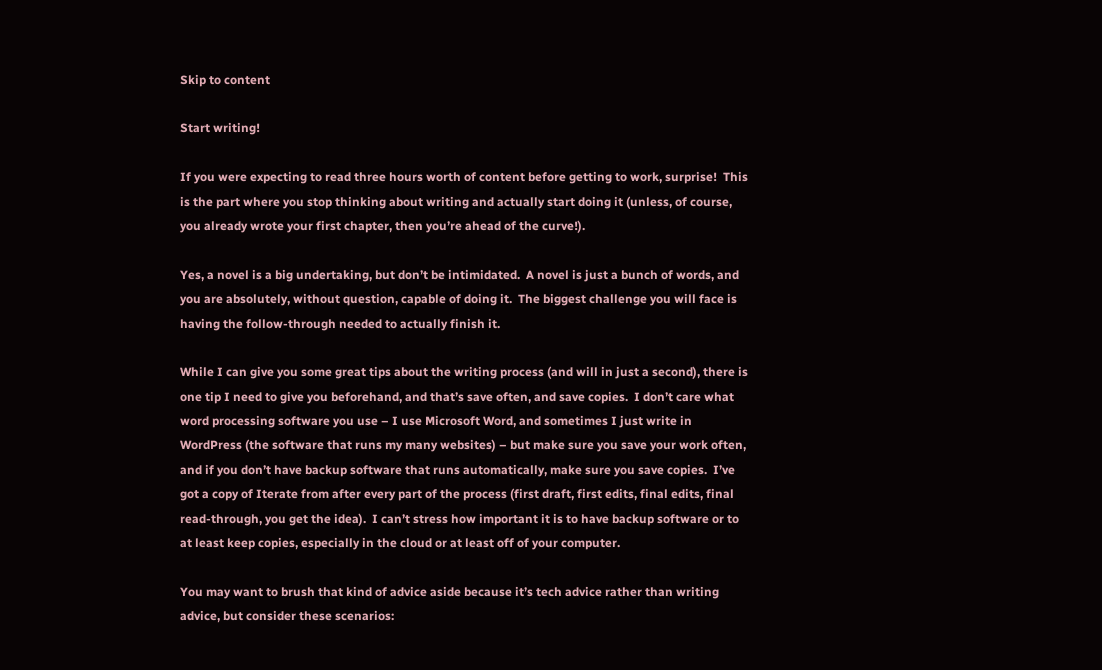Skip to content

Start writing!

If you were expecting to read three hours worth of content before getting to work, surprise!  This is the part where you stop thinking about writing and actually start doing it (unless, of course, you already wrote your first chapter, then you’re ahead of the curve!).

Yes, a novel is a big undertaking, but don’t be intimidated.  A novel is just a bunch of words, and you are absolutely, without question, capable of doing it.  The biggest challenge you will face is having the follow-through needed to actually finish it.

While I can give you some great tips about the writing process (and will in just a second), there is one tip I need to give you beforehand, and that’s save often, and save copies.  I don’t care what word processing software you use – I use Microsoft Word, and sometimes I just write in WordPress (the software that runs my many websites) – but make sure you save your work often, and if you don’t have backup software that runs automatically, make sure you save copies.  I’ve got a copy of Iterate from after every part of the process (first draft, first edits, final edits, final read-through, you get the idea).  I can’t stress how important it is to have backup software or to at least keep copies, especially in the cloud or at least off of your computer.

You may want to brush that kind of advice aside because it’s tech advice rather than writing advice, but consider these scenarios: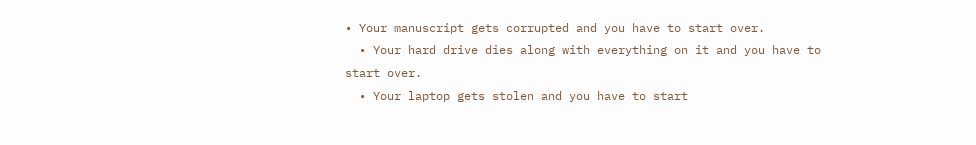• Your manuscript gets corrupted and you have to start over.
  • Your hard drive dies along with everything on it and you have to start over.
  • Your laptop gets stolen and you have to start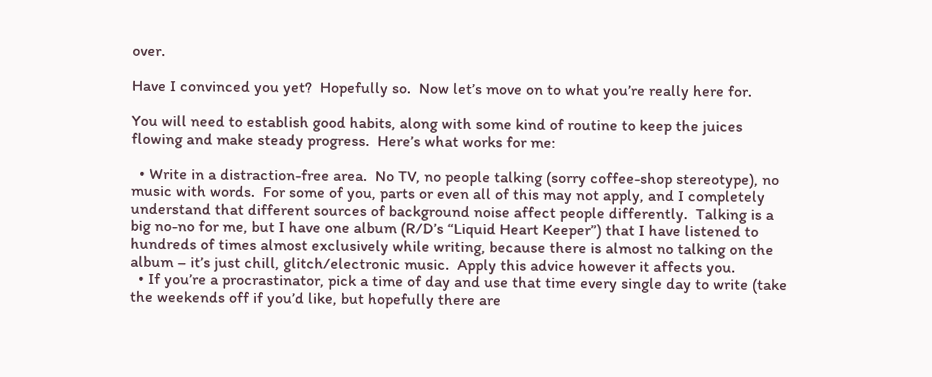over.

Have I convinced you yet?  Hopefully so.  Now let’s move on to what you’re really here for.

You will need to establish good habits, along with some kind of routine to keep the juices flowing and make steady progress.  Here’s what works for me:

  • Write in a distraction-free area.  No TV, no people talking (sorry coffee-shop stereotype), no music with words.  For some of you, parts or even all of this may not apply, and I completely understand that different sources of background noise affect people differently.  Talking is a big no-no for me, but I have one album (R/D’s “Liquid Heart Keeper”) that I have listened to hundreds of times almost exclusively while writing, because there is almost no talking on the album – it’s just chill, glitch/electronic music.  Apply this advice however it affects you.
  • If you’re a procrastinator, pick a time of day and use that time every single day to write (take the weekends off if you’d like, but hopefully there are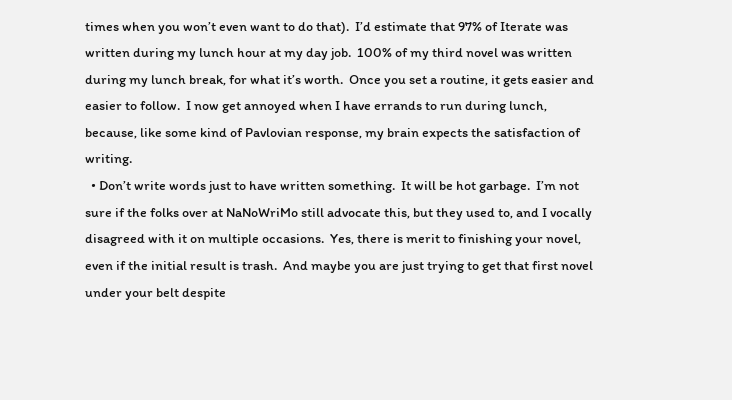times when you won’t even want to do that).  I’d estimate that 97% of Iterate was written during my lunch hour at my day job.  100% of my third novel was written during my lunch break, for what it’s worth.  Once you set a routine, it gets easier and easier to follow.  I now get annoyed when I have errands to run during lunch, because, like some kind of Pavlovian response, my brain expects the satisfaction of writing.
  • Don’t write words just to have written something.  It will be hot garbage.  I’m not sure if the folks over at NaNoWriMo still advocate this, but they used to, and I vocally disagreed with it on multiple occasions.  Yes, there is merit to finishing your novel, even if the initial result is trash.  And maybe you are just trying to get that first novel under your belt despite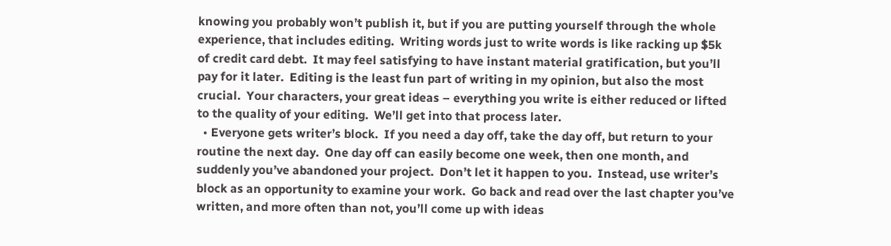knowing you probably won’t publish it, but if you are putting yourself through the whole experience, that includes editing.  Writing words just to write words is like racking up $5k of credit card debt.  It may feel satisfying to have instant material gratification, but you’ll pay for it later.  Editing is the least fun part of writing in my opinion, but also the most crucial.  Your characters, your great ideas – everything you write is either reduced or lifted to the quality of your editing.  We’ll get into that process later.
  • Everyone gets writer’s block.  If you need a day off, take the day off, but return to your routine the next day.  One day off can easily become one week, then one month, and suddenly you’ve abandoned your project.  Don’t let it happen to you.  Instead, use writer’s block as an opportunity to examine your work.  Go back and read over the last chapter you’ve written, and more often than not, you’ll come up with ideas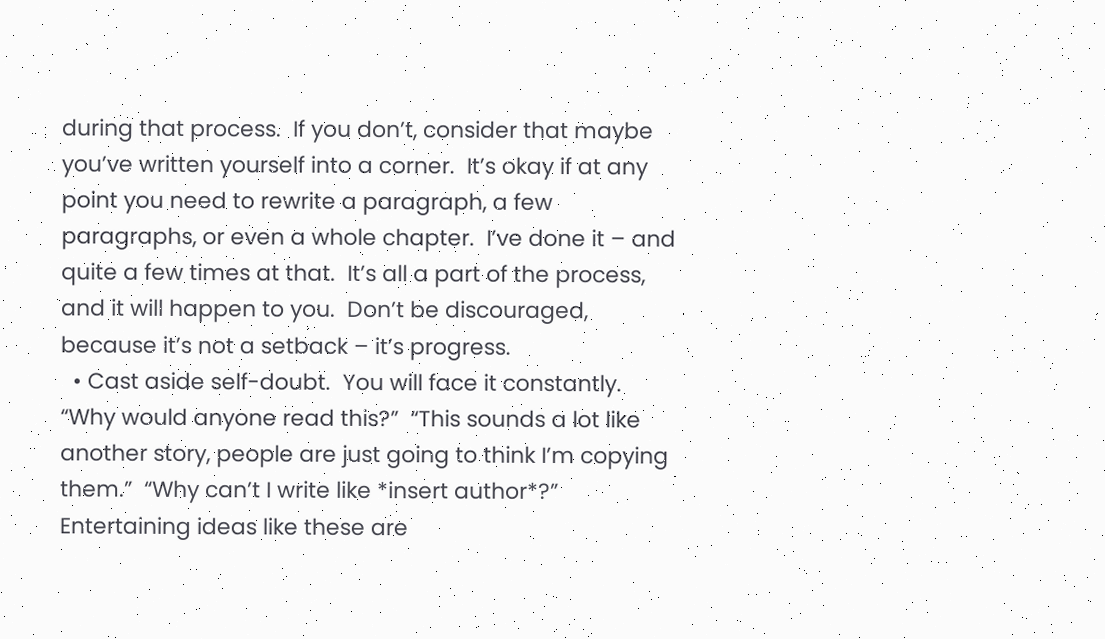during that process.  If you don’t, consider that maybe you’ve written yourself into a corner.  It’s okay if at any point you need to rewrite a paragraph, a few paragraphs, or even a whole chapter.  I’ve done it – and quite a few times at that.  It’s all a part of the process, and it will happen to you.  Don’t be discouraged, because it’s not a setback – it’s progress.
  • Cast aside self-doubt.  You will face it constantly.  “Why would anyone read this?”  “This sounds a lot like another story, people are just going to think I’m copying them.”  “Why can’t I write like *insert author*?”  Entertaining ideas like these are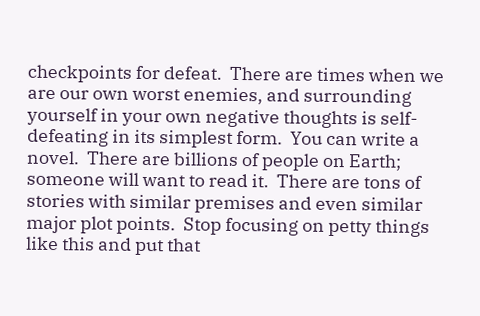checkpoints for defeat.  There are times when we are our own worst enemies, and surrounding yourself in your own negative thoughts is self-defeating in its simplest form.  You can write a novel.  There are billions of people on Earth; someone will want to read it.  There are tons of stories with similar premises and even similar major plot points.  Stop focusing on petty things like this and put that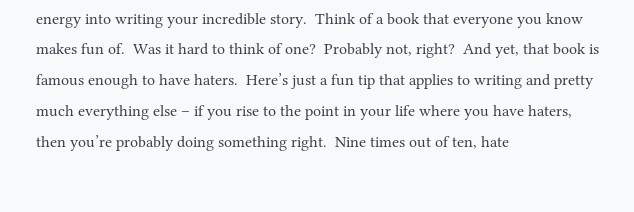energy into writing your incredible story.  Think of a book that everyone you know makes fun of.  Was it hard to think of one?  Probably not, right?  And yet, that book is famous enough to have haters.  Here’s just a fun tip that applies to writing and pretty much everything else – if you rise to the point in your life where you have haters, then you’re probably doing something right.  Nine times out of ten, hate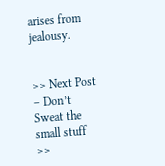arises from jealousy.


>> Next Post – Don’t Sweat the small stuff >>